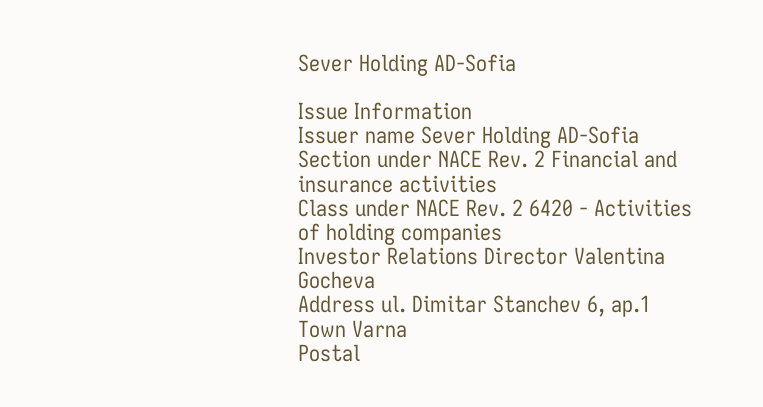Sever Holding AD-Sofia

Issue Information
Issuer name Sever Holding AD-Sofia
Section under NACE Rev. 2 Financial and insurance activities
Class under NACE Rev. 2 6420 - Activities of holding companies
Investor Relations Director Valentina Gocheva
Address ul. Dimitar Stanchev 6, ap.1
Town Varna
Postal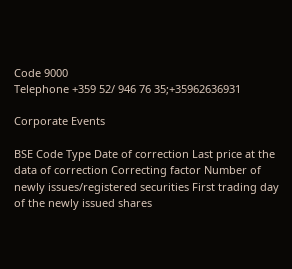Code 9000
Telephone +359 52/ 946 76 35;+35962636931

Corporate Events

BSE Code Type Date of correction Last price at the data of correction Correcting factor Number of newly issues/registered securities First trading day of the newly issued shares